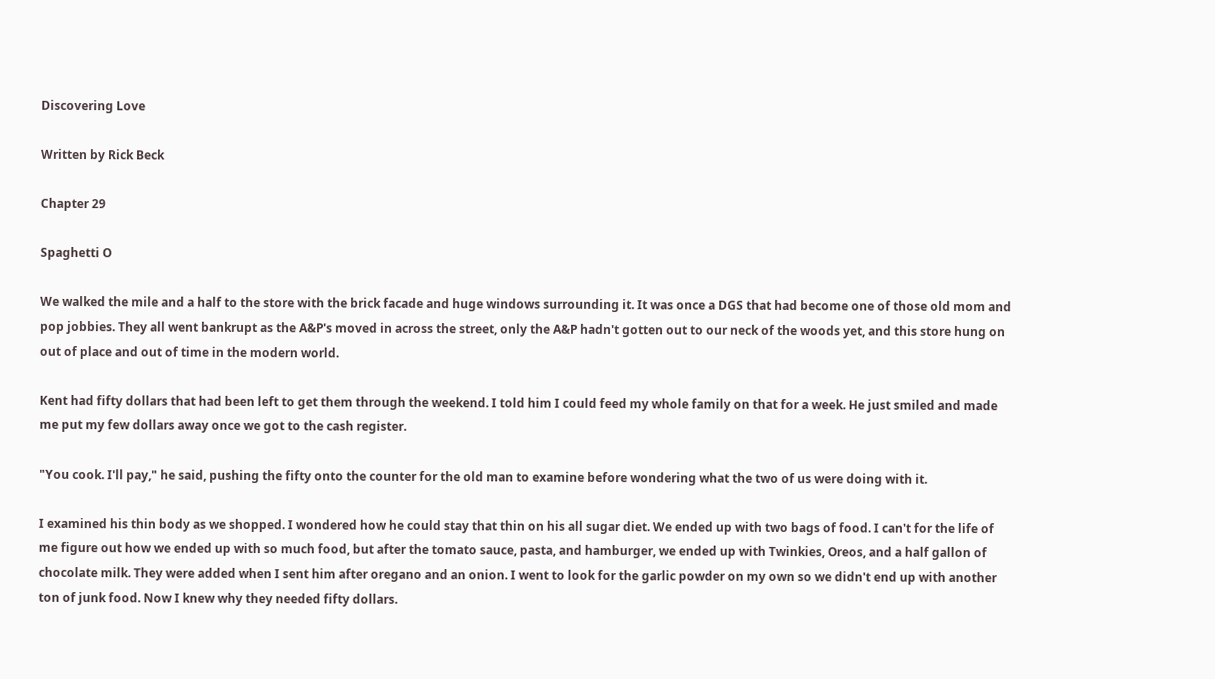Discovering Love

Written by Rick Beck

Chapter 29

Spaghetti O

We walked the mile and a half to the store with the brick facade and huge windows surrounding it. It was once a DGS that had become one of those old mom and pop jobbies. They all went bankrupt as the A&P's moved in across the street, only the A&P hadn't gotten out to our neck of the woods yet, and this store hung on out of place and out of time in the modern world.

Kent had fifty dollars that had been left to get them through the weekend. I told him I could feed my whole family on that for a week. He just smiled and made me put my few dollars away once we got to the cash register.

"You cook. I'll pay," he said, pushing the fifty onto the counter for the old man to examine before wondering what the two of us were doing with it.

I examined his thin body as we shopped. I wondered how he could stay that thin on his all sugar diet. We ended up with two bags of food. I can't for the life of me figure out how we ended up with so much food, but after the tomato sauce, pasta, and hamburger, we ended up with Twinkies, Oreos, and a half gallon of chocolate milk. They were added when I sent him after oregano and an onion. I went to look for the garlic powder on my own so we didn't end up with another ton of junk food. Now I knew why they needed fifty dollars.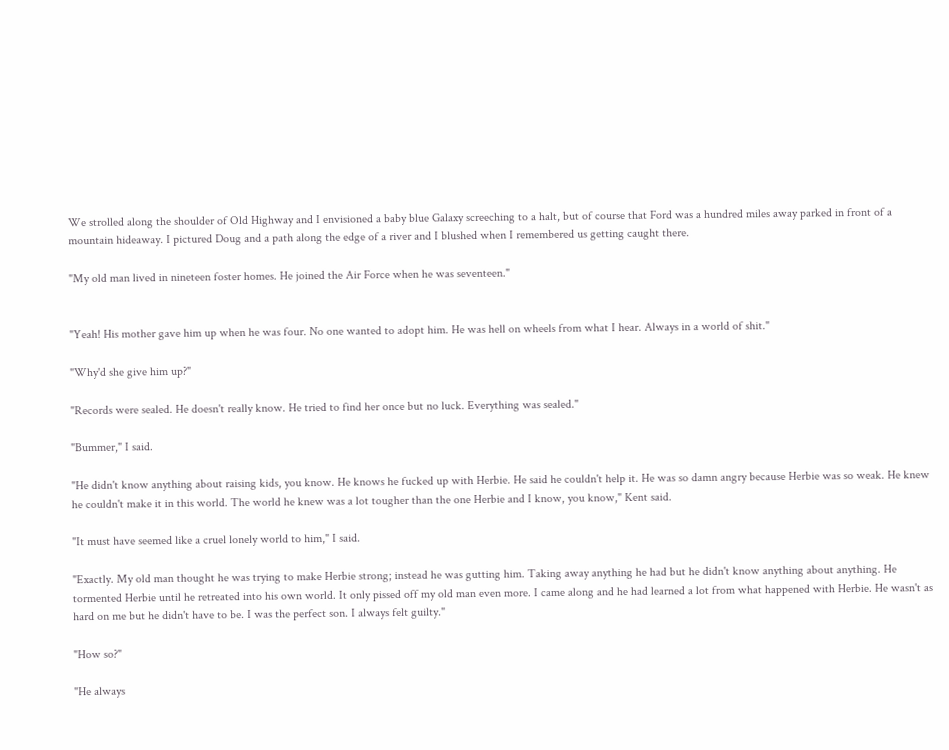We strolled along the shoulder of Old Highway and I envisioned a baby blue Galaxy screeching to a halt, but of course that Ford was a hundred miles away parked in front of a mountain hideaway. I pictured Doug and a path along the edge of a river and I blushed when I remembered us getting caught there.

"My old man lived in nineteen foster homes. He joined the Air Force when he was seventeen."


"Yeah! His mother gave him up when he was four. No one wanted to adopt him. He was hell on wheels from what I hear. Always in a world of shit."

"Why'd she give him up?"

"Records were sealed. He doesn't really know. He tried to find her once but no luck. Everything was sealed."

"Bummer," I said.

"He didn't know anything about raising kids, you know. He knows he fucked up with Herbie. He said he couldn't help it. He was so damn angry because Herbie was so weak. He knew he couldn't make it in this world. The world he knew was a lot tougher than the one Herbie and I know, you know," Kent said.

"It must have seemed like a cruel lonely world to him," I said.

"Exactly. My old man thought he was trying to make Herbie strong; instead he was gutting him. Taking away anything he had but he didn't know anything about anything. He tormented Herbie until he retreated into his own world. It only pissed off my old man even more. I came along and he had learned a lot from what happened with Herbie. He wasn't as hard on me but he didn't have to be. I was the perfect son. I always felt guilty."

"How so?"

"He always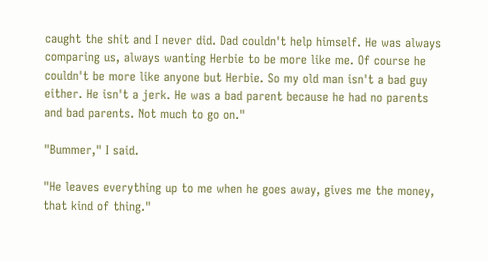caught the shit and I never did. Dad couldn't help himself. He was always comparing us, always wanting Herbie to be more like me. Of course he couldn't be more like anyone but Herbie. So my old man isn't a bad guy either. He isn't a jerk. He was a bad parent because he had no parents and bad parents. Not much to go on."

"Bummer," I said.

"He leaves everything up to me when he goes away, gives me the money, that kind of thing."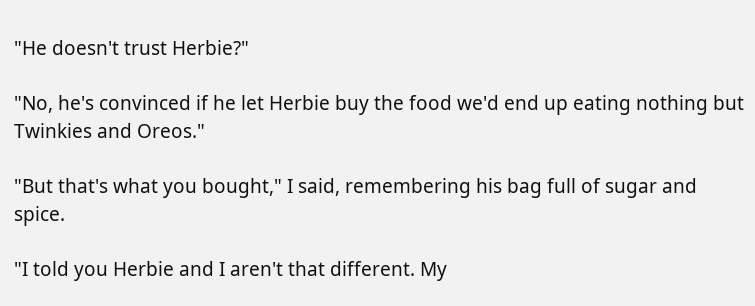"He doesn't trust Herbie?"

"No, he's convinced if he let Herbie buy the food we'd end up eating nothing but Twinkies and Oreos."

"But that's what you bought," I said, remembering his bag full of sugar and spice.

"I told you Herbie and I aren't that different. My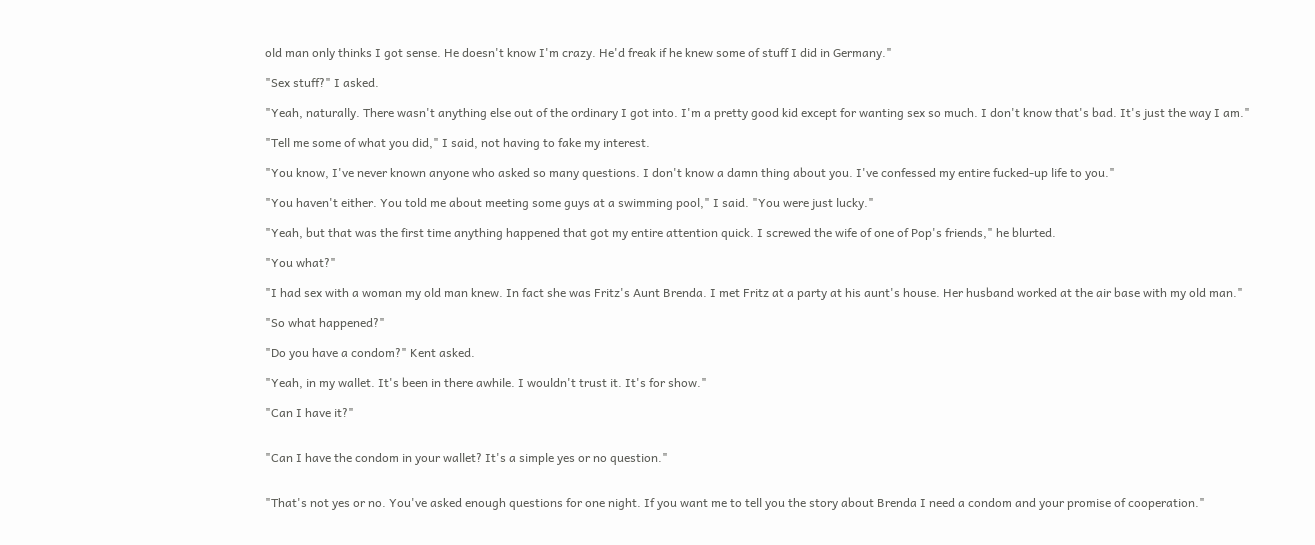old man only thinks I got sense. He doesn't know I'm crazy. He'd freak if he knew some of stuff I did in Germany."

"Sex stuff?" I asked.

"Yeah, naturally. There wasn't anything else out of the ordinary I got into. I'm a pretty good kid except for wanting sex so much. I don't know that's bad. It's just the way I am."

"Tell me some of what you did," I said, not having to fake my interest.

"You know, I've never known anyone who asked so many questions. I don't know a damn thing about you. I've confessed my entire fucked-up life to you."

"You haven't either. You told me about meeting some guys at a swimming pool," I said. "You were just lucky."

"Yeah, but that was the first time anything happened that got my entire attention quick. I screwed the wife of one of Pop's friends," he blurted.

"You what?"

"I had sex with a woman my old man knew. In fact she was Fritz's Aunt Brenda. I met Fritz at a party at his aunt's house. Her husband worked at the air base with my old man."

"So what happened?"

"Do you have a condom?" Kent asked.

"Yeah, in my wallet. It's been in there awhile. I wouldn't trust it. It's for show."

"Can I have it?"


"Can I have the condom in your wallet? It's a simple yes or no question."


"That's not yes or no. You've asked enough questions for one night. If you want me to tell you the story about Brenda I need a condom and your promise of cooperation."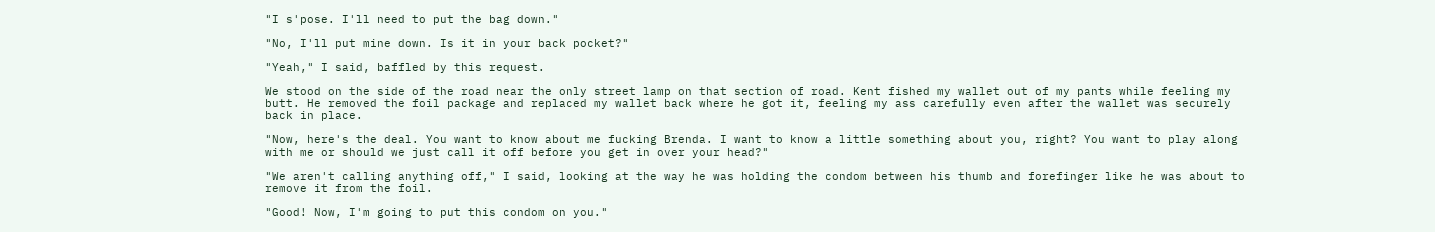"I s'pose. I'll need to put the bag down."

"No, I'll put mine down. Is it in your back pocket?"

"Yeah," I said, baffled by this request.

We stood on the side of the road near the only street lamp on that section of road. Kent fished my wallet out of my pants while feeling my butt. He removed the foil package and replaced my wallet back where he got it, feeling my ass carefully even after the wallet was securely back in place.

"Now, here's the deal. You want to know about me fucking Brenda. I want to know a little something about you, right? You want to play along with me or should we just call it off before you get in over your head?"

"We aren't calling anything off," I said, looking at the way he was holding the condom between his thumb and forefinger like he was about to remove it from the foil.

"Good! Now, I'm going to put this condom on you."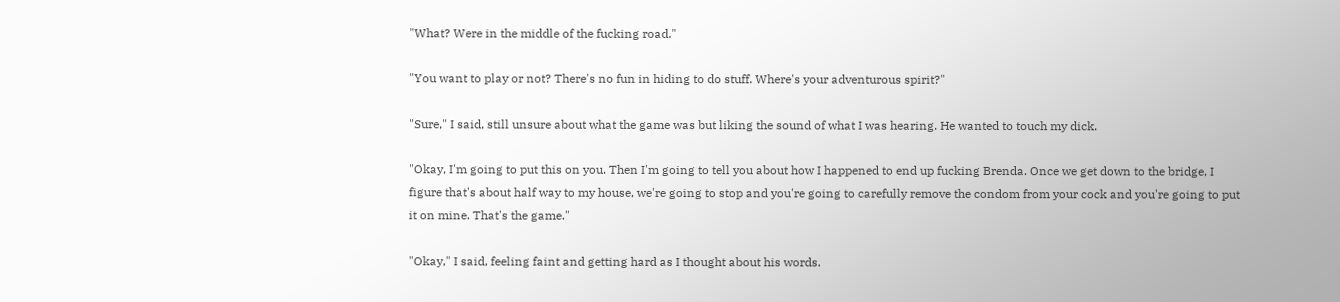"What? Were in the middle of the fucking road."

"You want to play or not? There's no fun in hiding to do stuff. Where's your adventurous spirit?"

"Sure," I said, still unsure about what the game was but liking the sound of what I was hearing. He wanted to touch my dick.

"Okay, I'm going to put this on you. Then I'm going to tell you about how I happened to end up fucking Brenda. Once we get down to the bridge, I figure that's about half way to my house, we're going to stop and you're going to carefully remove the condom from your cock and you're going to put it on mine. That's the game."

"Okay," I said, feeling faint and getting hard as I thought about his words.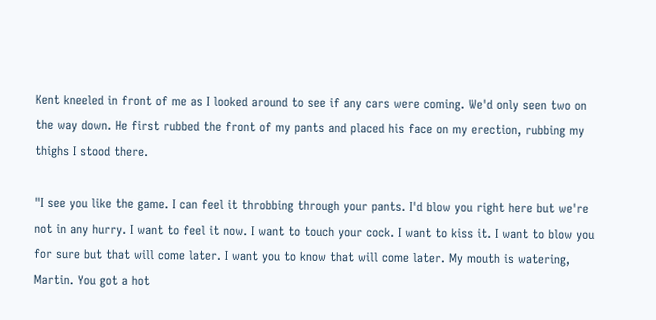Kent kneeled in front of me as I looked around to see if any cars were coming. We'd only seen two on the way down. He first rubbed the front of my pants and placed his face on my erection, rubbing my thighs I stood there.

"I see you like the game. I can feel it throbbing through your pants. I'd blow you right here but we're not in any hurry. I want to feel it now. I want to touch your cock. I want to kiss it. I want to blow you for sure but that will come later. I want you to know that will come later. My mouth is watering, Martin. You got a hot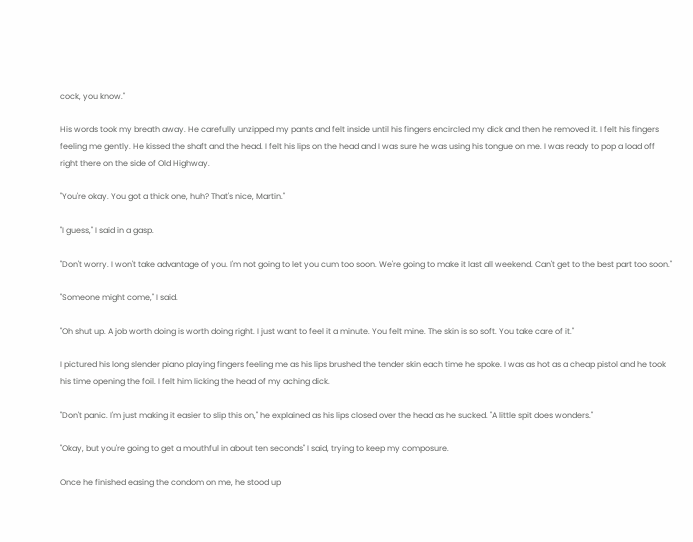cock, you know."

His words took my breath away. He carefully unzipped my pants and felt inside until his fingers encircled my dick and then he removed it. I felt his fingers feeling me gently. He kissed the shaft and the head. I felt his lips on the head and I was sure he was using his tongue on me. I was ready to pop a load off right there on the side of Old Highway.

"You're okay. You got a thick one, huh? That's nice, Martin."

"I guess," I said in a gasp.

"Don't worry. I won't take advantage of you. I'm not going to let you cum too soon. We're going to make it last all weekend. Can't get to the best part too soon."

"Someone might come," I said.

"Oh shut up. A job worth doing is worth doing right. I just want to feel it a minute. You felt mine. The skin is so soft. You take care of it."

I pictured his long slender piano playing fingers feeling me as his lips brushed the tender skin each time he spoke. I was as hot as a cheap pistol and he took his time opening the foil. I felt him licking the head of my aching dick.

"Don't panic. I'm just making it easier to slip this on," he explained as his lips closed over the head as he sucked. "A little spit does wonders."

"Okay, but you're going to get a mouthful in about ten seconds" I said, trying to keep my composure.

Once he finished easing the condom on me, he stood up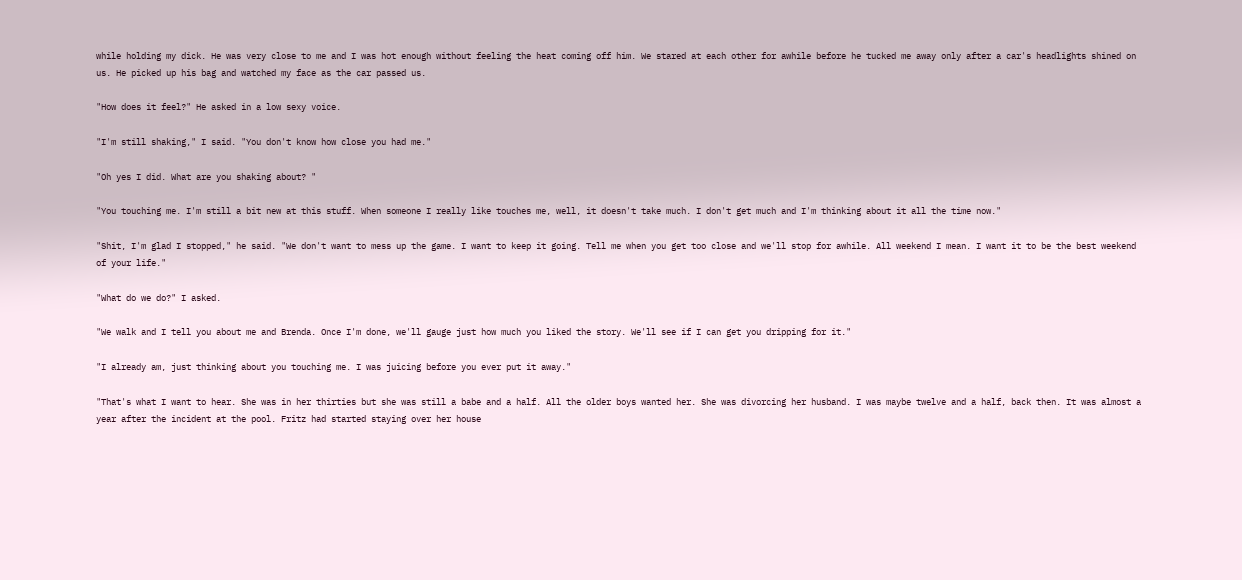while holding my dick. He was very close to me and I was hot enough without feeling the heat coming off him. We stared at each other for awhile before he tucked me away only after a car's headlights shined on us. He picked up his bag and watched my face as the car passed us.

"How does it feel?" He asked in a low sexy voice.

"I'm still shaking," I said. "You don't know how close you had me."

"Oh yes I did. What are you shaking about? "

"You touching me. I'm still a bit new at this stuff. When someone I really like touches me, well, it doesn't take much. I don't get much and I'm thinking about it all the time now."

"Shit, I'm glad I stopped," he said. "We don't want to mess up the game. I want to keep it going. Tell me when you get too close and we'll stop for awhile. All weekend I mean. I want it to be the best weekend of your life."

"What do we do?" I asked.

"We walk and I tell you about me and Brenda. Once I'm done, we'll gauge just how much you liked the story. We'll see if I can get you dripping for it."

"I already am, just thinking about you touching me. I was juicing before you ever put it away."

"That's what I want to hear. She was in her thirties but she was still a babe and a half. All the older boys wanted her. She was divorcing her husband. I was maybe twelve and a half, back then. It was almost a year after the incident at the pool. Fritz had started staying over her house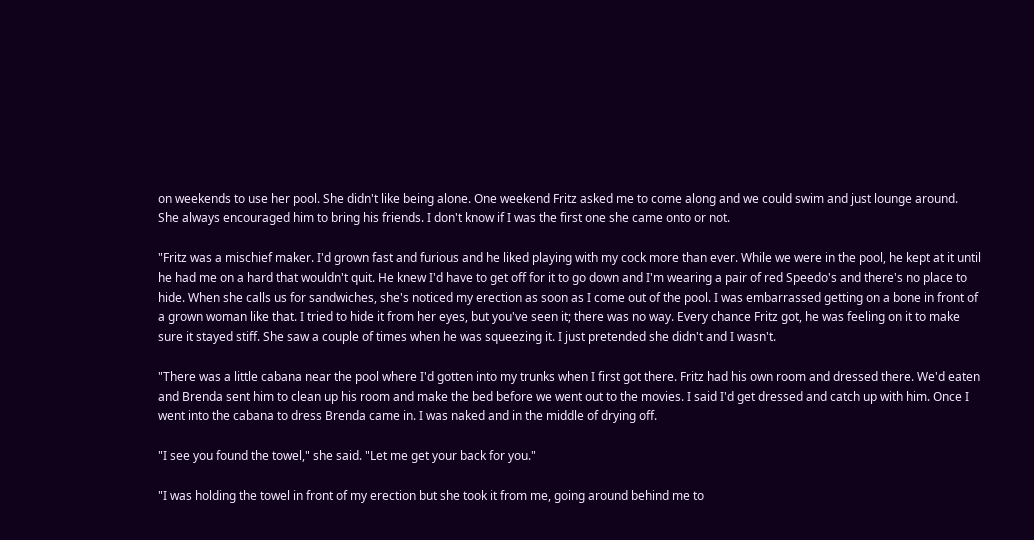on weekends to use her pool. She didn't like being alone. One weekend Fritz asked me to come along and we could swim and just lounge around. She always encouraged him to bring his friends. I don't know if I was the first one she came onto or not.

"Fritz was a mischief maker. I'd grown fast and furious and he liked playing with my cock more than ever. While we were in the pool, he kept at it until he had me on a hard that wouldn't quit. He knew I'd have to get off for it to go down and I'm wearing a pair of red Speedo's and there's no place to hide. When she calls us for sandwiches, she's noticed my erection as soon as I come out of the pool. I was embarrassed getting on a bone in front of a grown woman like that. I tried to hide it from her eyes, but you've seen it; there was no way. Every chance Fritz got, he was feeling on it to make sure it stayed stiff. She saw a couple of times when he was squeezing it. I just pretended she didn't and I wasn't.

"There was a little cabana near the pool where I'd gotten into my trunks when I first got there. Fritz had his own room and dressed there. We'd eaten and Brenda sent him to clean up his room and make the bed before we went out to the movies. I said I'd get dressed and catch up with him. Once I went into the cabana to dress Brenda came in. I was naked and in the middle of drying off.

"I see you found the towel," she said. "Let me get your back for you."

"I was holding the towel in front of my erection but she took it from me, going around behind me to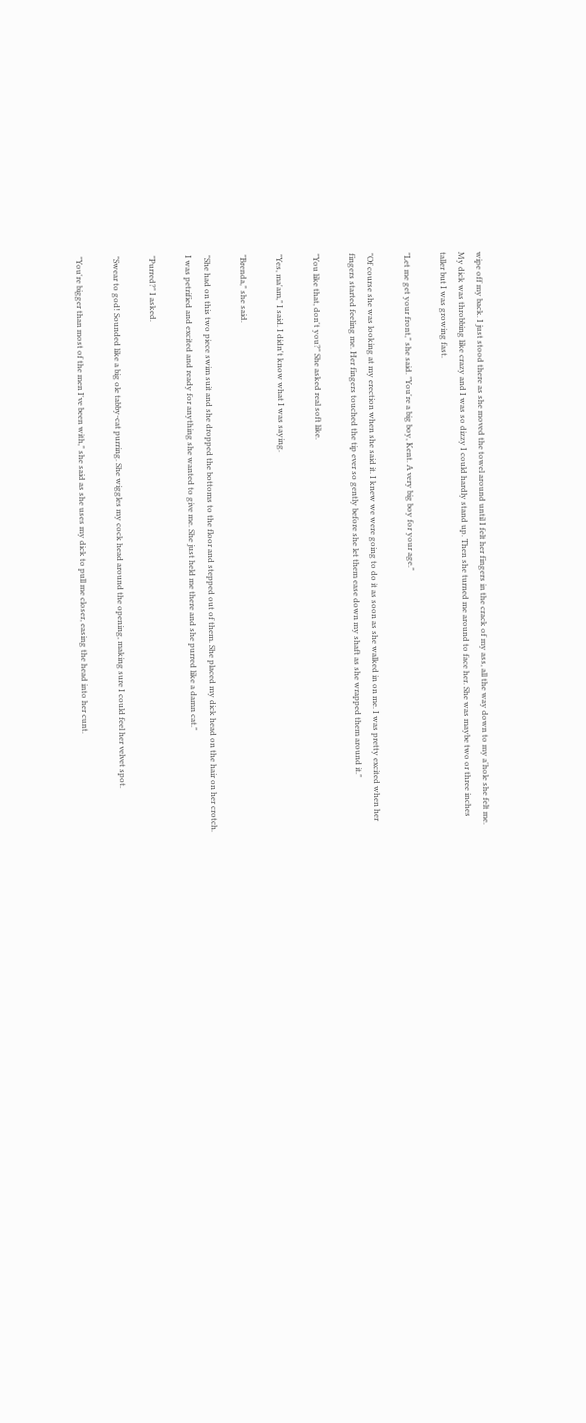wipe off my back. I just stood there as she moved the towel around until I felt her fingers in the crack of my ass, all the way down to my a'hole she felt me. My dick was throbbing like crazy and I was so dizzy I could hardly stand up. Then she turned me around to face her. She was maybe two or three inches taller but I was growing fast.

"Let me get your front," she said. "You're a big boy, Kent. A very big boy for your age."

"Of course she was looking at my erection when she said it. I knew we were going to do it as soon as she walked in on me. I was pretty excited when her fingers started feeling me. Her fingers touched the tip ever so gently before she let them ease down my shaft as she wrapped them around it."

"You like that, don't you?" She asked real soft like.

"Yes, ma'am," I said. I didn't know what I was saying.

"Brenda," she said.

"She had on this two piece swim suit and she dropped the bottoms to the floor and stepped out of them. She placed my dick head on the hair on her crotch. I was petrified and excited and ready for anything she wanted to give me. She just held me there and she purred like a damn cat."

"Purred?" I asked.

"Swear to god! Sounded like a big ole tabby-cat purring. She wiggles my cock head around the opening, making sure I could feel her velvet spot.

"You're bigger than most of the men I've been with," she said as she uses my dick to pull me closer, easing the head into her cunt.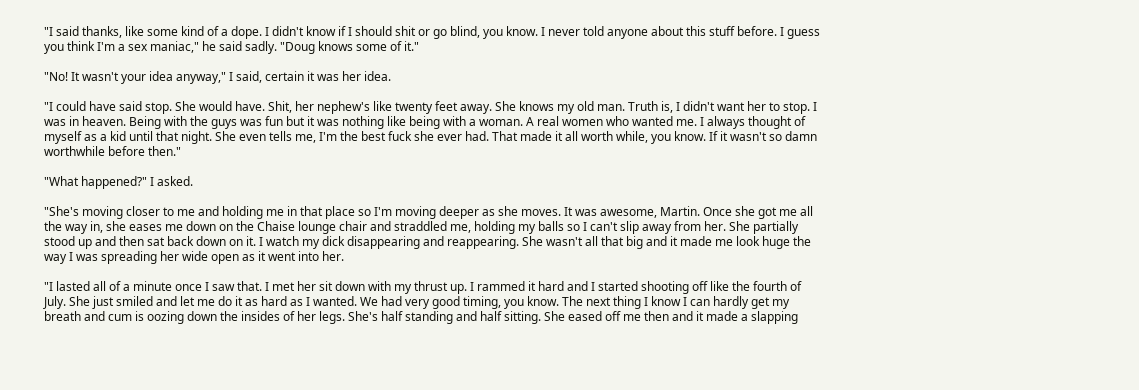"I said thanks, like some kind of a dope. I didn't know if I should shit or go blind, you know. I never told anyone about this stuff before. I guess you think I'm a sex maniac," he said sadly. "Doug knows some of it."

"No! It wasn't your idea anyway," I said, certain it was her idea.

"I could have said stop. She would have. Shit, her nephew's like twenty feet away. She knows my old man. Truth is, I didn't want her to stop. I was in heaven. Being with the guys was fun but it was nothing like being with a woman. A real women who wanted me. I always thought of myself as a kid until that night. She even tells me, I'm the best fuck she ever had. That made it all worth while, you know. If it wasn't so damn worthwhile before then."

"What happened?" I asked.

"She's moving closer to me and holding me in that place so I'm moving deeper as she moves. It was awesome, Martin. Once she got me all the way in, she eases me down on the Chaise lounge chair and straddled me, holding my balls so I can't slip away from her. She partially stood up and then sat back down on it. I watch my dick disappearing and reappearing. She wasn't all that big and it made me look huge the way I was spreading her wide open as it went into her.

"I lasted all of a minute once I saw that. I met her sit down with my thrust up. I rammed it hard and I started shooting off like the fourth of July. She just smiled and let me do it as hard as I wanted. We had very good timing, you know. The next thing I know I can hardly get my breath and cum is oozing down the insides of her legs. She's half standing and half sitting. She eased off me then and it made a slapping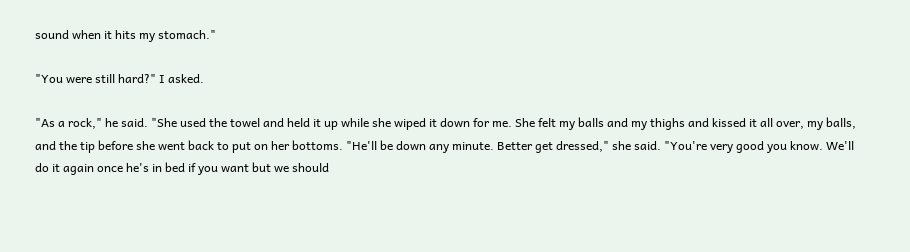sound when it hits my stomach."

"You were still hard?" I asked.

"As a rock," he said. "She used the towel and held it up while she wiped it down for me. She felt my balls and my thighs and kissed it all over, my balls, and the tip before she went back to put on her bottoms. "He'll be down any minute. Better get dressed," she said. "You're very good you know. We'll do it again once he's in bed if you want but we should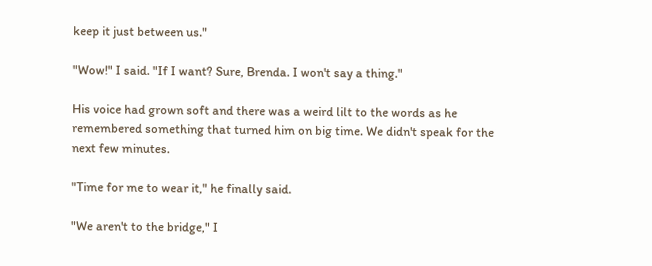keep it just between us."

"Wow!" I said. "If I want? Sure, Brenda. I won't say a thing."

His voice had grown soft and there was a weird lilt to the words as he remembered something that turned him on big time. We didn't speak for the next few minutes.

"Time for me to wear it," he finally said.

"We aren't to the bridge," I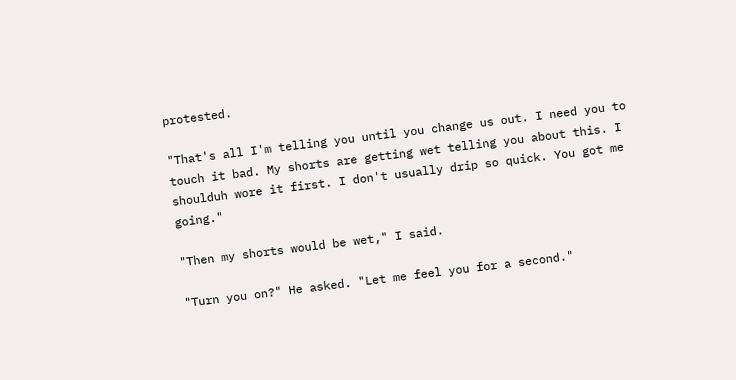protested.

"That's all I'm telling you until you change us out. I need you to touch it bad. My shorts are getting wet telling you about this. I shoulduh wore it first. I don't usually drip so quick. You got me going."

"Then my shorts would be wet," I said.

"Turn you on?" He asked. "Let me feel you for a second."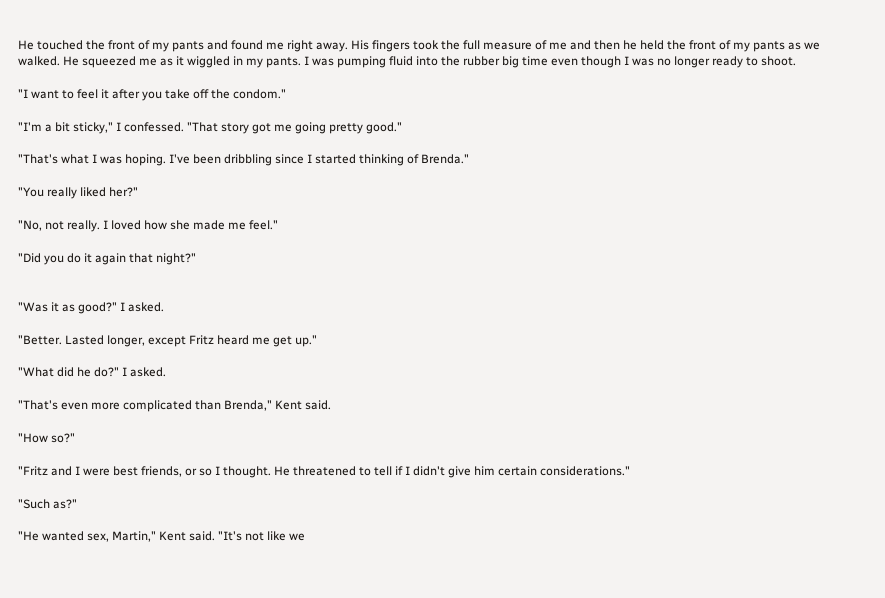He touched the front of my pants and found me right away. His fingers took the full measure of me and then he held the front of my pants as we walked. He squeezed me as it wiggled in my pants. I was pumping fluid into the rubber big time even though I was no longer ready to shoot.

"I want to feel it after you take off the condom."

"I'm a bit sticky," I confessed. "That story got me going pretty good."

"That's what I was hoping. I've been dribbling since I started thinking of Brenda."

"You really liked her?"

"No, not really. I loved how she made me feel."

"Did you do it again that night?"


"Was it as good?" I asked.

"Better. Lasted longer, except Fritz heard me get up."

"What did he do?" I asked.

"That's even more complicated than Brenda," Kent said.

"How so?"

"Fritz and I were best friends, or so I thought. He threatened to tell if I didn't give him certain considerations."

"Such as?"

"He wanted sex, Martin," Kent said. "It's not like we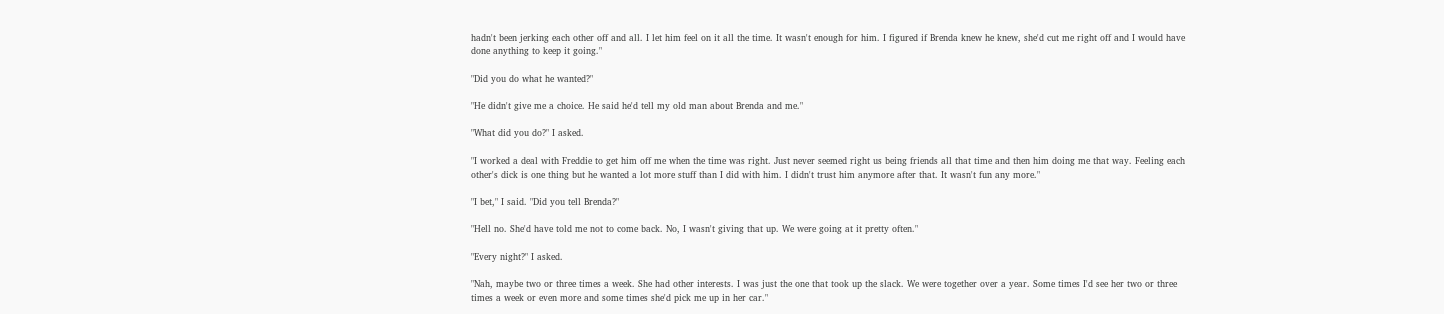hadn't been jerking each other off and all. I let him feel on it all the time. It wasn't enough for him. I figured if Brenda knew he knew, she'd cut me right off and I would have done anything to keep it going."

"Did you do what he wanted?"

"He didn't give me a choice. He said he'd tell my old man about Brenda and me."

"What did you do?" I asked.

"I worked a deal with Freddie to get him off me when the time was right. Just never seemed right us being friends all that time and then him doing me that way. Feeling each other's dick is one thing but he wanted a lot more stuff than I did with him. I didn't trust him anymore after that. It wasn't fun any more."

"I bet," I said. "Did you tell Brenda?"

"Hell no. She'd have told me not to come back. No, I wasn't giving that up. We were going at it pretty often."

"Every night?" I asked.

"Nah, maybe two or three times a week. She had other interests. I was just the one that took up the slack. We were together over a year. Some times I'd see her two or three times a week or even more and some times she'd pick me up in her car."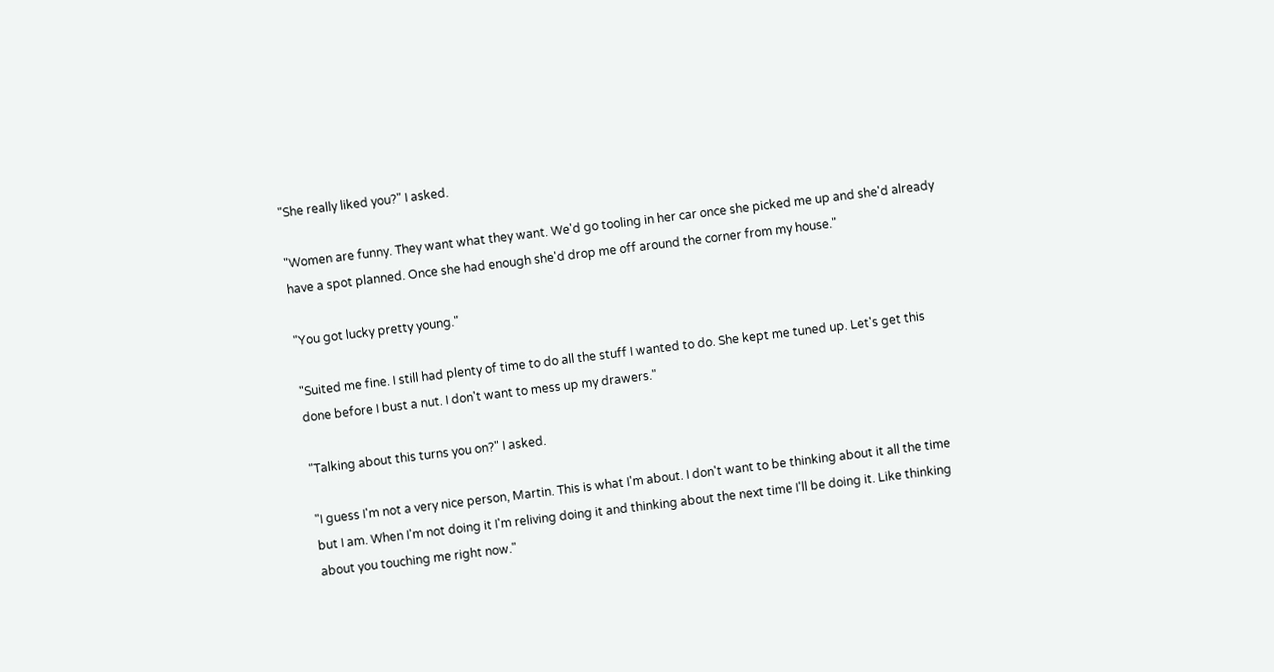"She really liked you?" I asked.

"Women are funny. They want what they want. We'd go tooling in her car once she picked me up and she'd already have a spot planned. Once she had enough she'd drop me off around the corner from my house."

"You got lucky pretty young."

"Suited me fine. I still had plenty of time to do all the stuff I wanted to do. She kept me tuned up. Let's get this done before I bust a nut. I don't want to mess up my drawers."

"Talking about this turns you on?" I asked.

"I guess I'm not a very nice person, Martin. This is what I'm about. I don't want to be thinking about it all the time but I am. When I'm not doing it I'm reliving doing it and thinking about the next time I'll be doing it. Like thinking about you touching me right now."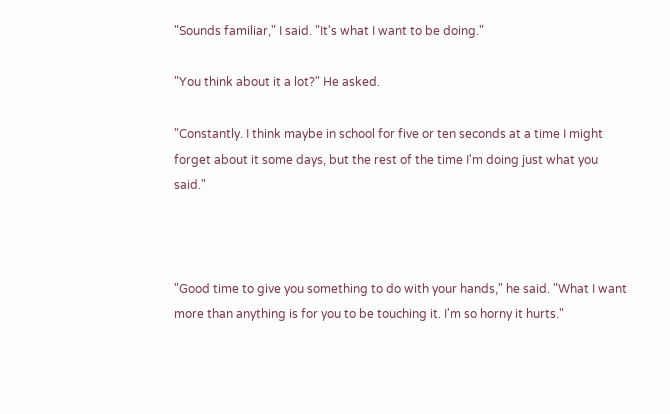"Sounds familiar," I said. "It's what I want to be doing."

"You think about it a lot?" He asked.

"Constantly. I think maybe in school for five or ten seconds at a time I might forget about it some days, but the rest of the time I'm doing just what you said."



"Good time to give you something to do with your hands," he said. "What I want more than anything is for you to be touching it. I'm so horny it hurts."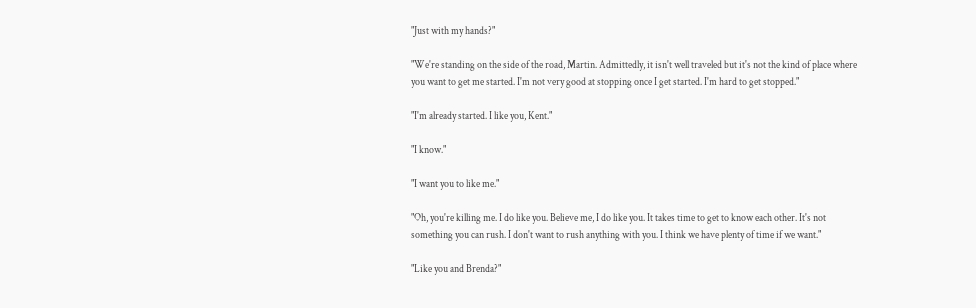"Just with my hands?"

"We're standing on the side of the road, Martin. Admittedly, it isn't well traveled but it's not the kind of place where you want to get me started. I'm not very good at stopping once I get started. I'm hard to get stopped."

"I'm already started. I like you, Kent."

"I know."

"I want you to like me."

"Oh, you're killing me. I do like you. Believe me, I do like you. It takes time to get to know each other. It's not something you can rush. I don't want to rush anything with you. I think we have plenty of time if we want."

"Like you and Brenda?"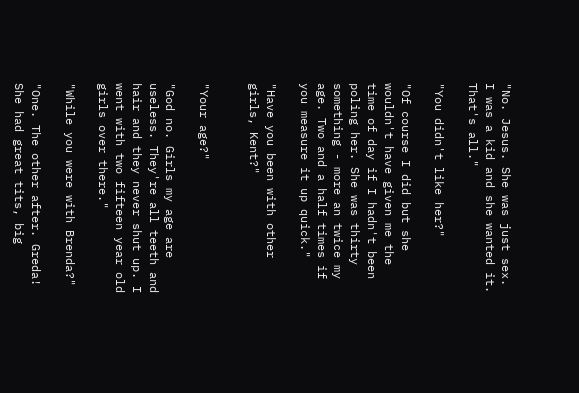"No. Jesus. She was just sex. I was a kid and she wanted it. That's all."

"You didn't like her?"

"Of course I did but she wouldn't have given me the time of day if I hadn't been poling her. She was thirty something - more an twice my age. Two and a half times if you measure it up quick."

"Have you been with other girls, Kent?"


"Your age?"

"God no. Girls my age are useless. They're all teeth and hair and they never shut up. I went with two fifteen year old girls over there."

"While you were with Brenda?"

"One. The other after. Greda! She had great tits, big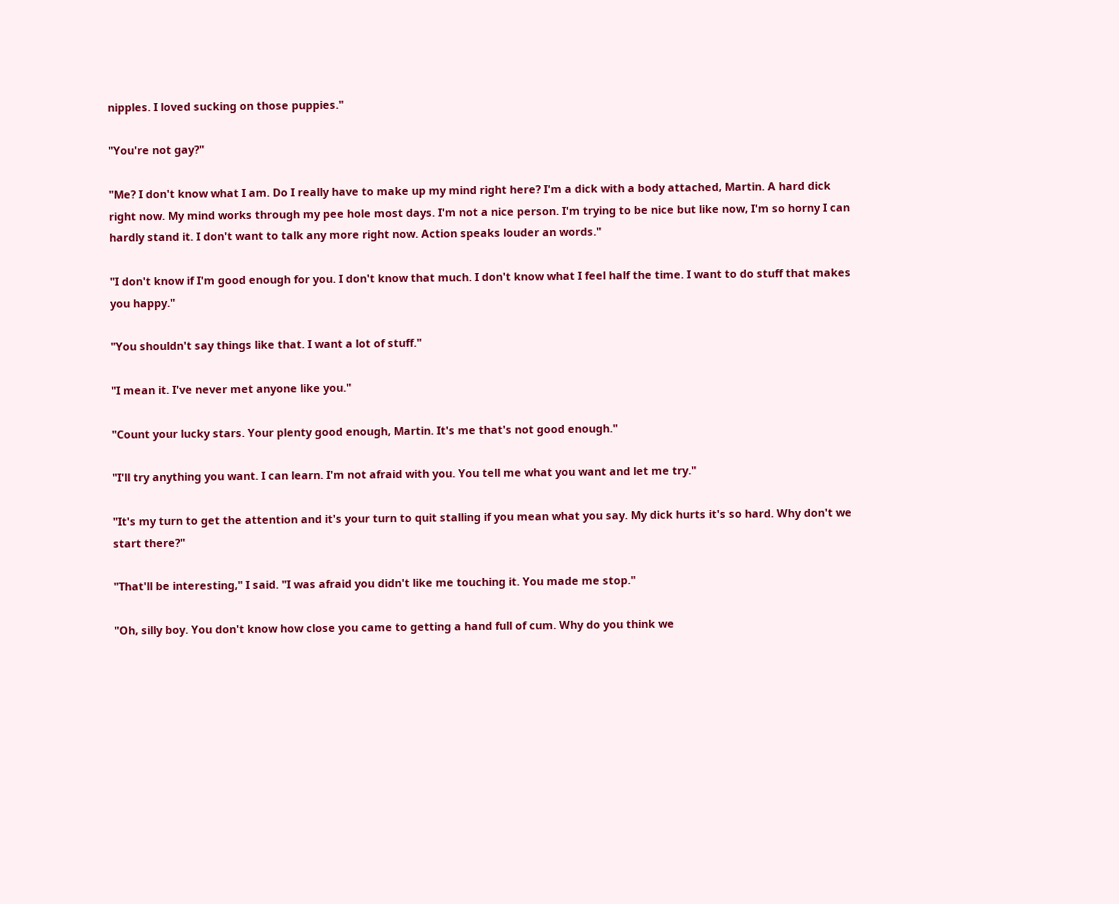nipples. I loved sucking on those puppies."

"You're not gay?"

"Me? I don't know what I am. Do I really have to make up my mind right here? I'm a dick with a body attached, Martin. A hard dick right now. My mind works through my pee hole most days. I'm not a nice person. I'm trying to be nice but like now, I'm so horny I can hardly stand it. I don't want to talk any more right now. Action speaks louder an words."

"I don't know if I'm good enough for you. I don't know that much. I don't know what I feel half the time. I want to do stuff that makes you happy."

"You shouldn't say things like that. I want a lot of stuff."

"I mean it. I've never met anyone like you."

"Count your lucky stars. Your plenty good enough, Martin. It's me that's not good enough."

"I'll try anything you want. I can learn. I'm not afraid with you. You tell me what you want and let me try."

"It's my turn to get the attention and it's your turn to quit stalling if you mean what you say. My dick hurts it's so hard. Why don't we start there?"

"That'll be interesting," I said. "I was afraid you didn't like me touching it. You made me stop."

"Oh, silly boy. You don't know how close you came to getting a hand full of cum. Why do you think we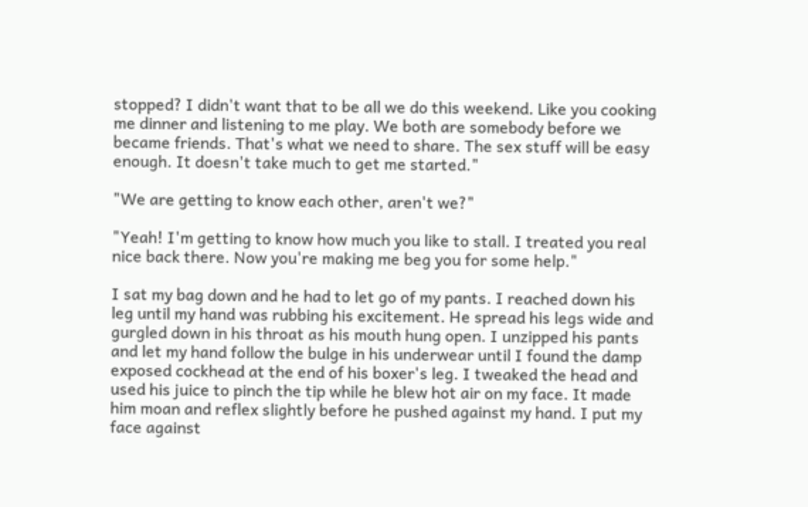stopped? I didn't want that to be all we do this weekend. Like you cooking me dinner and listening to me play. We both are somebody before we became friends. That's what we need to share. The sex stuff will be easy enough. It doesn't take much to get me started."

"We are getting to know each other, aren't we?"

"Yeah! I'm getting to know how much you like to stall. I treated you real nice back there. Now you're making me beg you for some help."

I sat my bag down and he had to let go of my pants. I reached down his leg until my hand was rubbing his excitement. He spread his legs wide and gurgled down in his throat as his mouth hung open. I unzipped his pants and let my hand follow the bulge in his underwear until I found the damp exposed cockhead at the end of his boxer's leg. I tweaked the head and used his juice to pinch the tip while he blew hot air on my face. It made him moan and reflex slightly before he pushed against my hand. I put my face against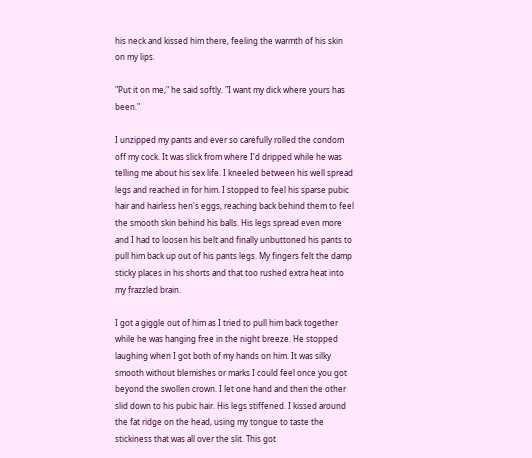his neck and kissed him there, feeling the warmth of his skin on my lips.

"Put it on me," he said softly. "I want my dick where yours has been."

I unzipped my pants and ever so carefully rolled the condom off my cock. It was slick from where I'd dripped while he was telling me about his sex life. I kneeled between his well spread legs and reached in for him. I stopped to feel his sparse pubic hair and hairless hen's eggs, reaching back behind them to feel the smooth skin behind his balls. His legs spread even more and I had to loosen his belt and finally unbuttoned his pants to pull him back up out of his pants legs. My fingers felt the damp sticky places in his shorts and that too rushed extra heat into my frazzled brain.

I got a giggle out of him as I tried to pull him back together while he was hanging free in the night breeze. He stopped laughing when I got both of my hands on him. It was silky smooth without blemishes or marks I could feel once you got beyond the swollen crown. I let one hand and then the other slid down to his pubic hair. His legs stiffened. I kissed around the fat ridge on the head, using my tongue to taste the stickiness that was all over the slit. This got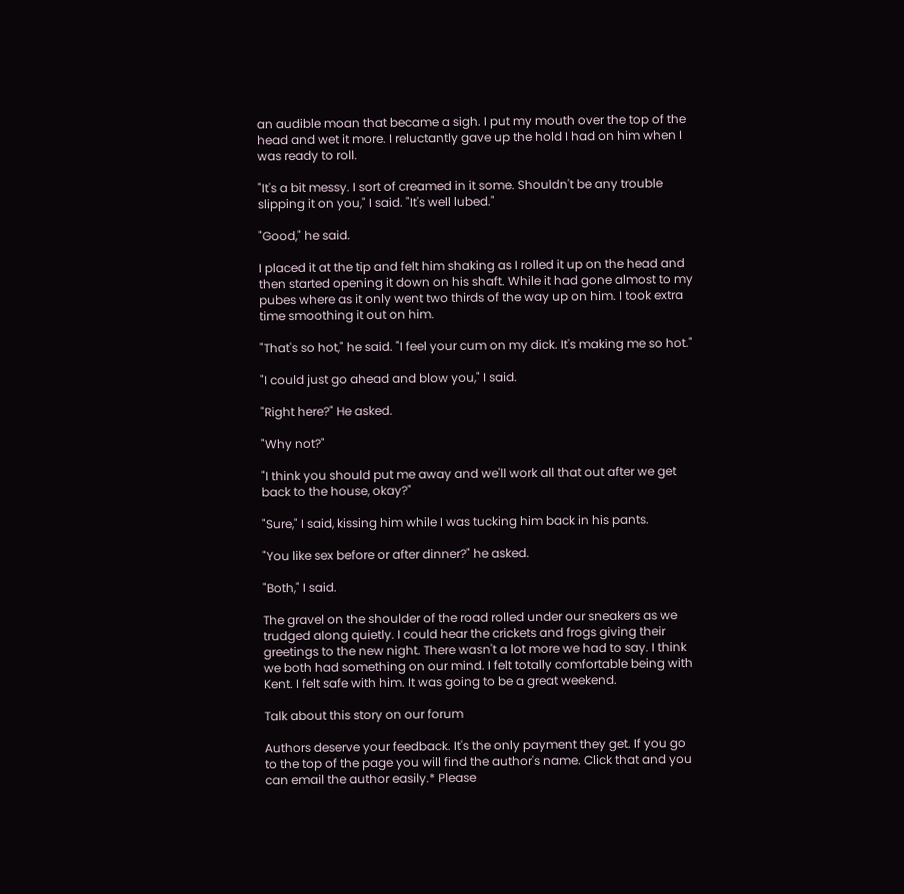an audible moan that became a sigh. I put my mouth over the top of the head and wet it more. I reluctantly gave up the hold I had on him when I was ready to roll.

"It's a bit messy. I sort of creamed in it some. Shouldn't be any trouble slipping it on you," I said. "It's well lubed."

"Good," he said.

I placed it at the tip and felt him shaking as I rolled it up on the head and then started opening it down on his shaft. While it had gone almost to my pubes where as it only went two thirds of the way up on him. I took extra time smoothing it out on him.

"That's so hot," he said. "I feel your cum on my dick. It's making me so hot."

"I could just go ahead and blow you," I said.

"Right here?" He asked.

"Why not?"

"I think you should put me away and we'll work all that out after we get back to the house, okay?"

"Sure," I said, kissing him while I was tucking him back in his pants.

"You like sex before or after dinner?" he asked.

"Both," I said.

The gravel on the shoulder of the road rolled under our sneakers as we trudged along quietly. I could hear the crickets and frogs giving their greetings to the new night. There wasn't a lot more we had to say. I think we both had something on our mind. I felt totally comfortable being with Kent. I felt safe with him. It was going to be a great weekend.

Talk about this story on our forum

Authors deserve your feedback. It's the only payment they get. If you go to the top of the page you will find the author's name. Click that and you can email the author easily.* Please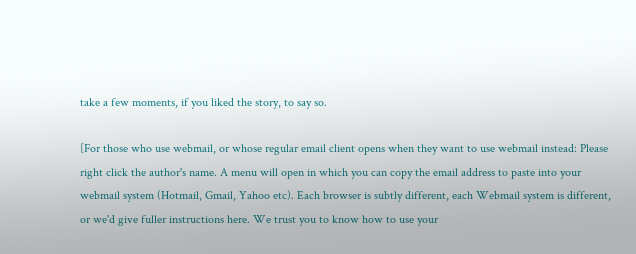take a few moments, if you liked the story, to say so.

[For those who use webmail, or whose regular email client opens when they want to use webmail instead: Please right click the author's name. A menu will open in which you can copy the email address to paste into your webmail system (Hotmail, Gmail, Yahoo etc). Each browser is subtly different, each Webmail system is different, or we'd give fuller instructions here. We trust you to know how to use your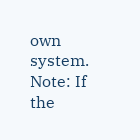own system. Note: If the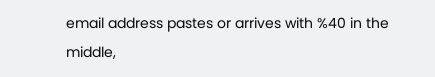email address pastes or arrives with %40 in the middle,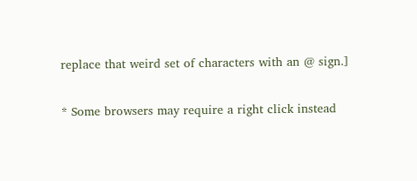replace that weird set of characters with an @ sign.]

* Some browsers may require a right click instead